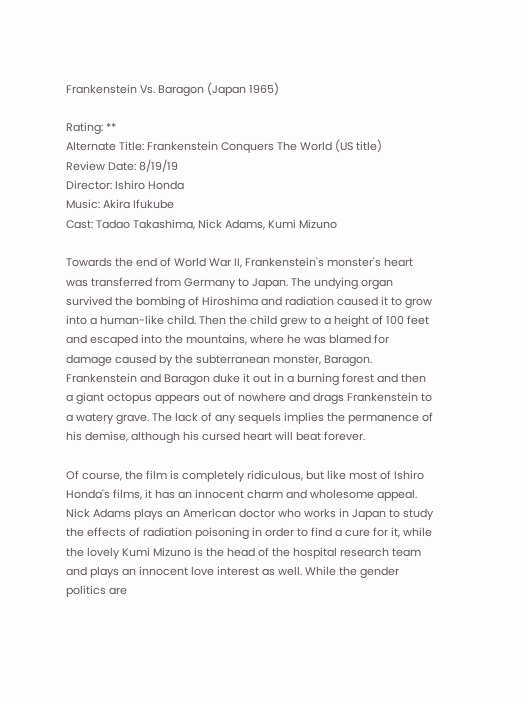Frankenstein Vs. Baragon (Japan 1965)

Rating: **
Alternate Title: Frankenstein Conquers The World (US title)
Review Date: 8/19/19
Director: Ishiro Honda
Music: Akira Ifukube
Cast: Tadao Takashima, Nick Adams, Kumi Mizuno

Towards the end of World War II, Frankenstein's monster's heart was transferred from Germany to Japan. The undying organ survived the bombing of Hiroshima and radiation caused it to grow into a human-like child. Then the child grew to a height of 100 feet and escaped into the mountains, where he was blamed for damage caused by the subterranean monster, Baragon. Frankenstein and Baragon duke it out in a burning forest and then a giant octopus appears out of nowhere and drags Frankenstein to a watery grave. The lack of any sequels implies the permanence of his demise, although his cursed heart will beat forever.

Of course, the film is completely ridiculous, but like most of Ishiro Honda's films, it has an innocent charm and wholesome appeal. Nick Adams plays an American doctor who works in Japan to study the effects of radiation poisoning in order to find a cure for it, while the lovely Kumi Mizuno is the head of the hospital research team and plays an innocent love interest as well. While the gender politics are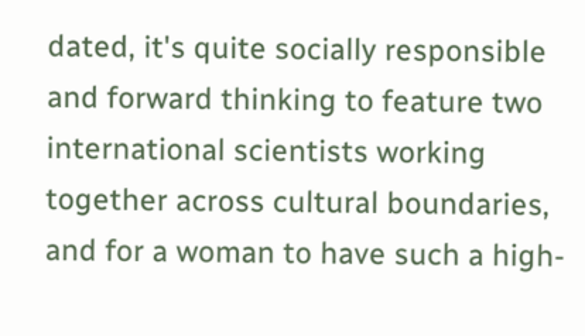dated, it's quite socially responsible and forward thinking to feature two international scientists working together across cultural boundaries, and for a woman to have such a high-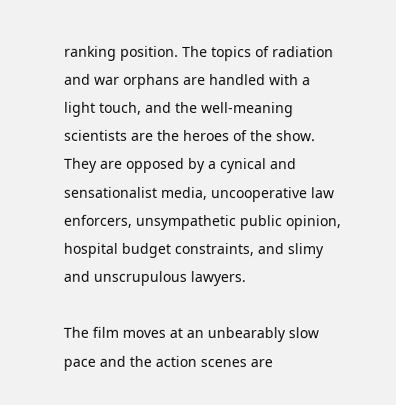ranking position. The topics of radiation and war orphans are handled with a light touch, and the well-meaning scientists are the heroes of the show. They are opposed by a cynical and sensationalist media, uncooperative law enforcers, unsympathetic public opinion, hospital budget constraints, and slimy and unscrupulous lawyers.

The film moves at an unbearably slow pace and the action scenes are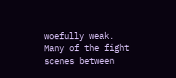woefully weak. Many of the fight scenes between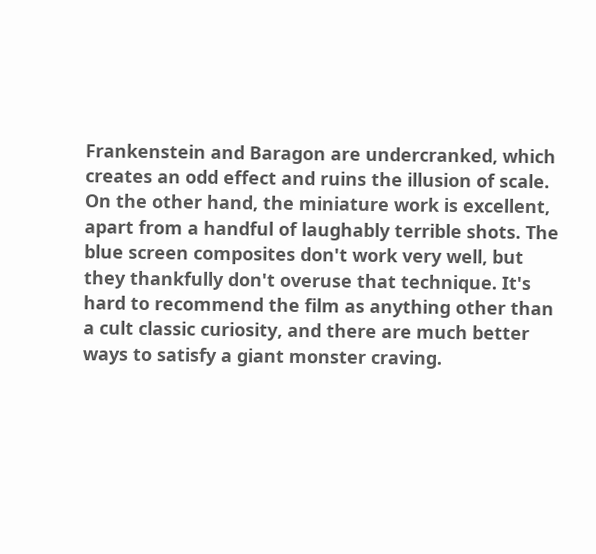Frankenstein and Baragon are undercranked, which creates an odd effect and ruins the illusion of scale. On the other hand, the miniature work is excellent, apart from a handful of laughably terrible shots. The blue screen composites don't work very well, but they thankfully don't overuse that technique. It's hard to recommend the film as anything other than a cult classic curiosity, and there are much better ways to satisfy a giant monster craving.